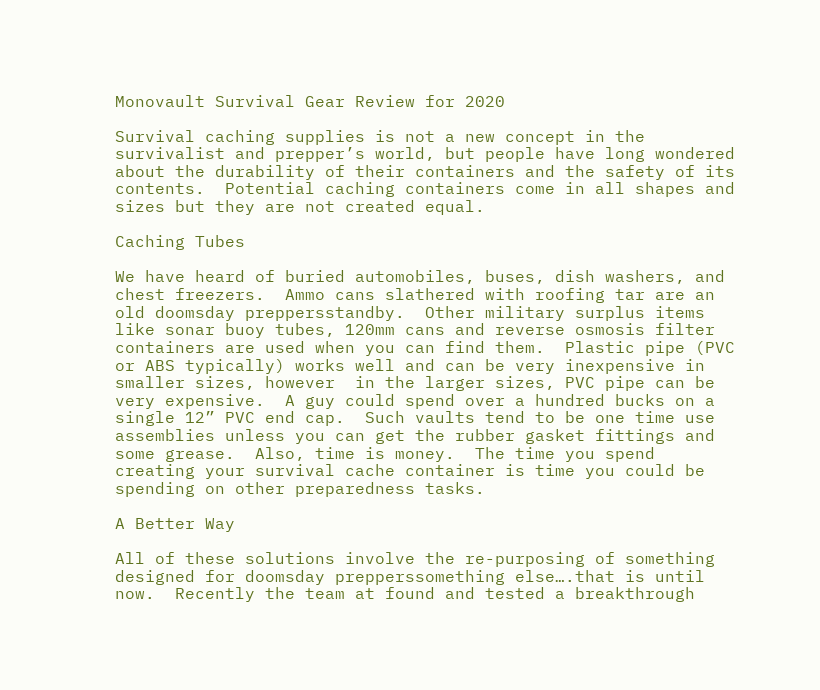Monovault Survival Gear Review for 2020

Survival caching supplies is not a new concept in the survivalist and prepper’s world, but people have long wondered about the durability of their containers and the safety of its contents.  Potential caching containers come in all shapes and sizes but they are not created equal.

Caching Tubes

We have heard of buried automobiles, buses, dish washers, and chest freezers.  Ammo cans slathered with roofing tar are an old doomsday preppersstandby.  Other military surplus items like sonar buoy tubes, 120mm cans and reverse osmosis filter containers are used when you can find them.  Plastic pipe (PVC or ABS typically) works well and can be very inexpensive in smaller sizes, however  in the larger sizes, PVC pipe can be very expensive.  A guy could spend over a hundred bucks on a single 12” PVC end cap.  Such vaults tend to be one time use assemblies unless you can get the rubber gasket fittings and some grease.  Also, time is money.  The time you spend creating your survival cache container is time you could be spending on other preparedness tasks.

A Better Way

All of these solutions involve the re-purposing of something designed for doomsday prepperssomething else….that is until now.  Recently the team at found and tested a breakthrough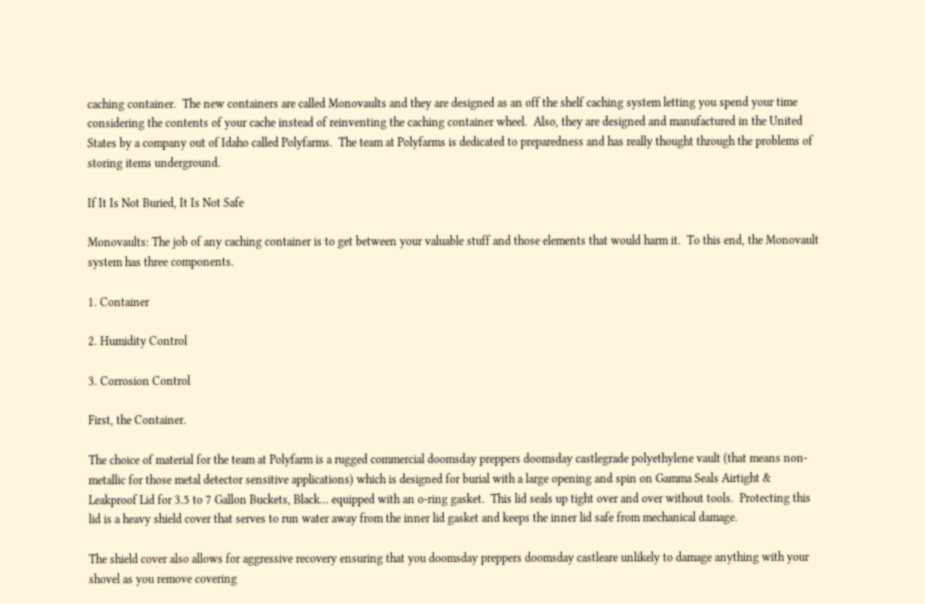caching container.  The new containers are called Monovaults and they are designed as an off the shelf caching system letting you spend your time considering the contents of your cache instead of reinventing the caching container wheel.  Also, they are designed and manufactured in the United States by a company out of Idaho called Polyfarms.  The team at Polyfarms is dedicated to preparedness and has really thought through the problems of storing items underground.

If It Is Not Buried, It Is Not Safe

Monovaults: The job of any caching container is to get between your valuable stuff and those elements that would harm it.  To this end, the Monovault system has three components.

1. Container

2. Humidity Control

3. Corrosion Control

First, the Container.

The choice of material for the team at Polyfarm is a rugged commercial doomsday preppers doomsday castlegrade polyethylene vault (that means non-metallic for those metal detector sensitive applications) which is designed for burial with a large opening and spin on Gamma Seals Airtight & Leakproof Lid for 3.5 to 7 Gallon Buckets, Black... equipped with an o-ring gasket.  This lid seals up tight over and over without tools.  Protecting this lid is a heavy shield cover that serves to run water away from the inner lid gasket and keeps the inner lid safe from mechanical damage.

The shield cover also allows for aggressive recovery ensuring that you doomsday preppers doomsday castleare unlikely to damage anything with your shovel as you remove covering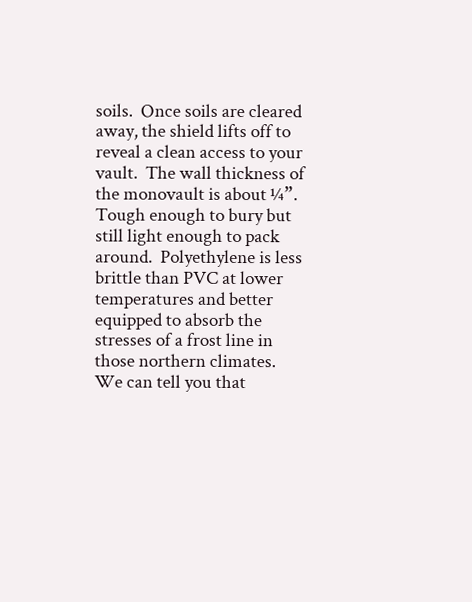soils.  Once soils are cleared away, the shield lifts off to reveal a clean access to your vault.  The wall thickness of the monovault is about ¼”.  Tough enough to bury but still light enough to pack around.  Polyethylene is less brittle than PVC at lower temperatures and better equipped to absorb the stresses of a frost line in those northern climates.  We can tell you that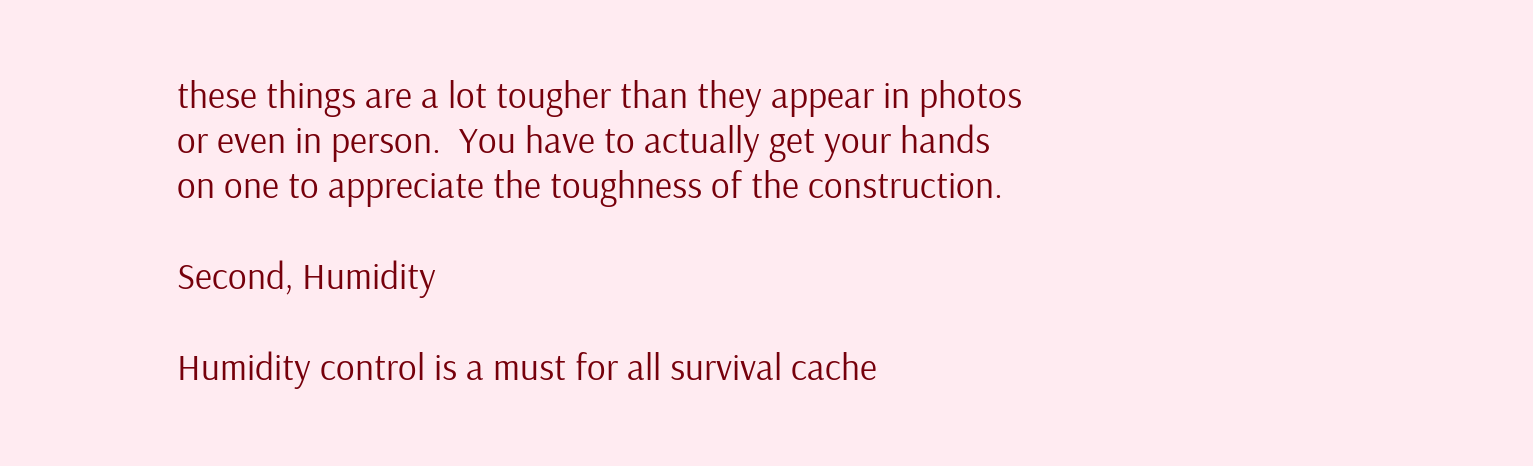these things are a lot tougher than they appear in photos or even in person.  You have to actually get your hands on one to appreciate the toughness of the construction.

Second, Humidity

Humidity control is a must for all survival cache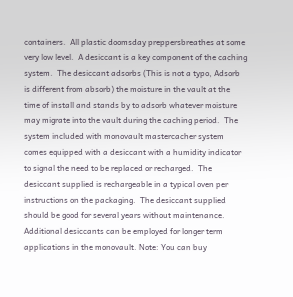containers.  All plastic doomsday preppersbreathes at some very low level.  A desiccant is a key component of the caching system.  The desiccant adsorbs (This is not a typo, Adsorb is different from absorb) the moisture in the vault at the time of install and stands by to adsorb whatever moisture may migrate into the vault during the caching period.  The system included with monovault mastercacher system comes equipped with a desiccant with a humidity indicator to signal the need to be replaced or recharged.  The desiccant supplied is rechargeable in a typical oven per instructions on the packaging.  The desiccant supplied should be good for several years without maintenance.  Additional desiccants can be employed for longer term applications in the monovault. Note: You can buy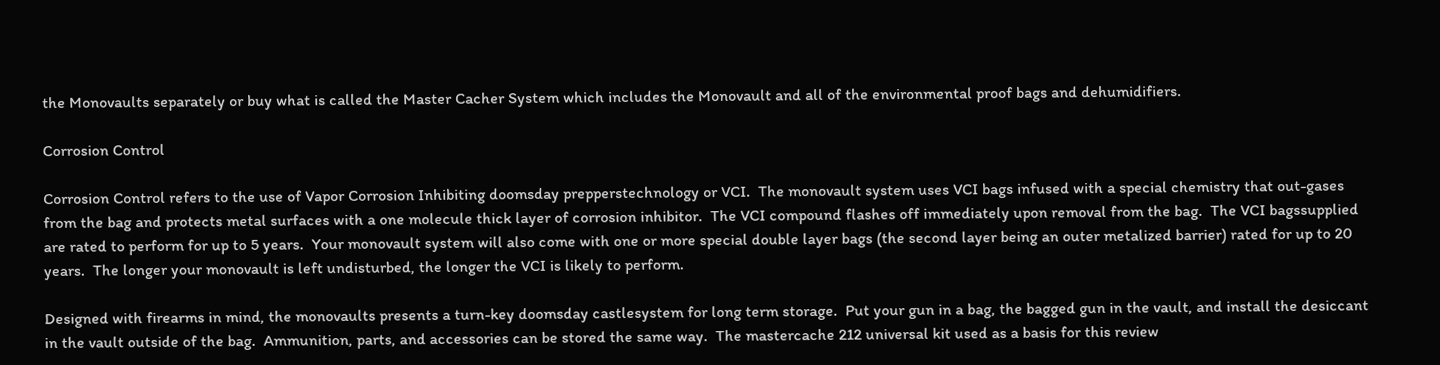the Monovaults separately or buy what is called the Master Cacher System which includes the Monovault and all of the environmental proof bags and dehumidifiers.

Corrosion Control

Corrosion Control refers to the use of Vapor Corrosion Inhibiting doomsday prepperstechnology or VCI.  The monovault system uses VCI bags infused with a special chemistry that out-gases from the bag and protects metal surfaces with a one molecule thick layer of corrosion inhibitor.  The VCI compound flashes off immediately upon removal from the bag.  The VCI bagssupplied are rated to perform for up to 5 years.  Your monovault system will also come with one or more special double layer bags (the second layer being an outer metalized barrier) rated for up to 20 years.  The longer your monovault is left undisturbed, the longer the VCI is likely to perform.

Designed with firearms in mind, the monovaults presents a turn-key doomsday castlesystem for long term storage.  Put your gun in a bag, the bagged gun in the vault, and install the desiccant in the vault outside of the bag.  Ammunition, parts, and accessories can be stored the same way.  The mastercache 212 universal kit used as a basis for this review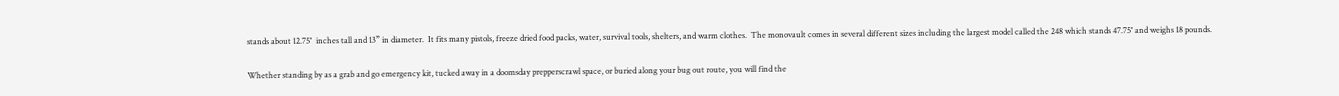stands about 12.75″  inches tall and 13” in diameter.  It fits many pistols, freeze dried food packs, water, survival tools, shelters, and warm clothes.  The monovault comes in several different sizes including the largest model called the 248 which stands 47.75″ and weighs 18 pounds.

Whether standing by as a grab and go emergency kit, tucked away in a doomsday prepperscrawl space, or buried along your bug out route, you will find the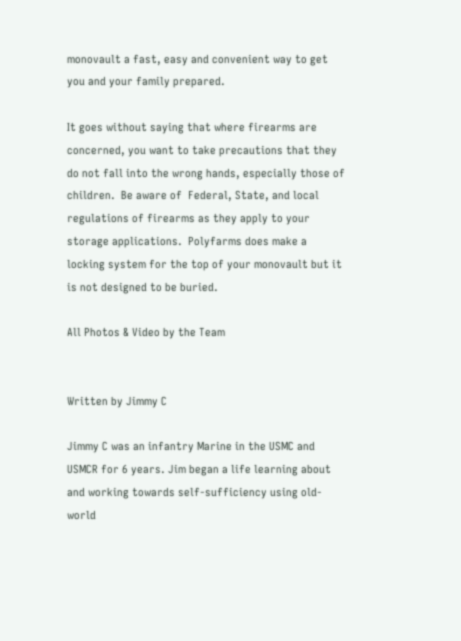monovault a fast, easy and convenient way to get you and your family prepared.

It goes without saying that where firearms are concerned, you want to take precautions that they do not fall into the wrong hands, especially those of children.  Be aware of  Federal, State, and local regulations of firearms as they apply to your storage applications.  Polyfarms does make a locking system for the top of your monovault but it is not designed to be buried.

All Photos & Video by the Team


Written by Jimmy C

Jimmy C was an infantry Marine in the USMC and USMCR for 6 years. Jim began a life learning about and working towards self-sufficiency using old-world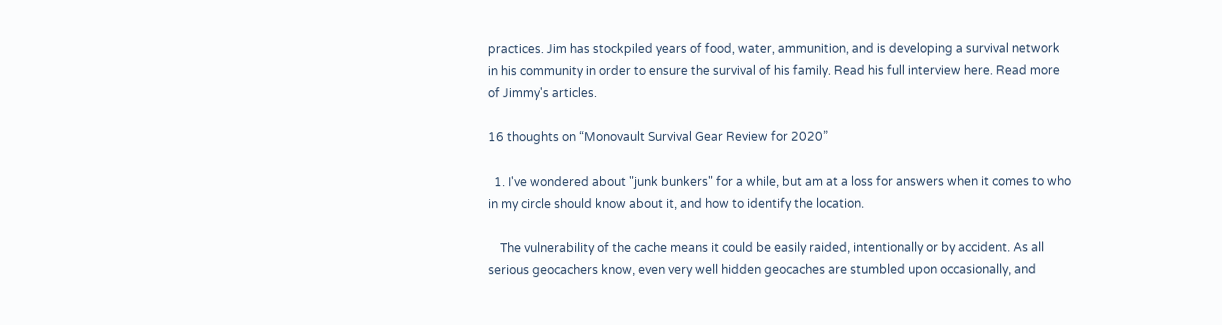practices. Jim has stockpiled years of food, water, ammunition, and is developing a survival network in his community in order to ensure the survival of his family. Read his full interview here. Read more of Jimmy's articles.

16 thoughts on “Monovault Survival Gear Review for 2020”

  1. I've wondered about "junk bunkers" for a while, but am at a loss for answers when it comes to who in my circle should know about it, and how to identify the location.

    The vulnerability of the cache means it could be easily raided, intentionally or by accident. As all serious geocachers know, even very well hidden geocaches are stumbled upon occasionally, and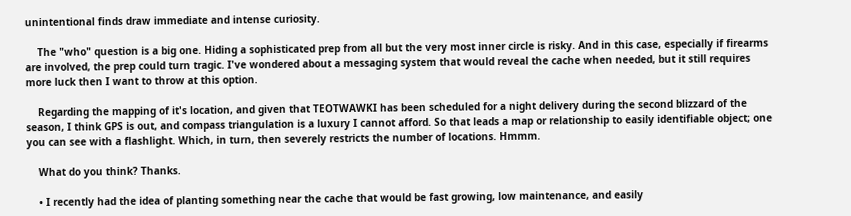unintentional finds draw immediate and intense curiosity.

    The "who" question is a big one. Hiding a sophisticated prep from all but the very most inner circle is risky. And in this case, especially if firearms are involved, the prep could turn tragic. I've wondered about a messaging system that would reveal the cache when needed, but it still requires more luck then I want to throw at this option.

    Regarding the mapping of it's location, and given that TEOTWAWKI has been scheduled for a night delivery during the second blizzard of the season, I think GPS is out, and compass triangulation is a luxury I cannot afford. So that leads a map or relationship to easily identifiable object; one you can see with a flashlight. Which, in turn, then severely restricts the number of locations. Hmmm.

    What do you think? Thanks.

    • I recently had the idea of planting something near the cache that would be fast growing, low maintenance, and easily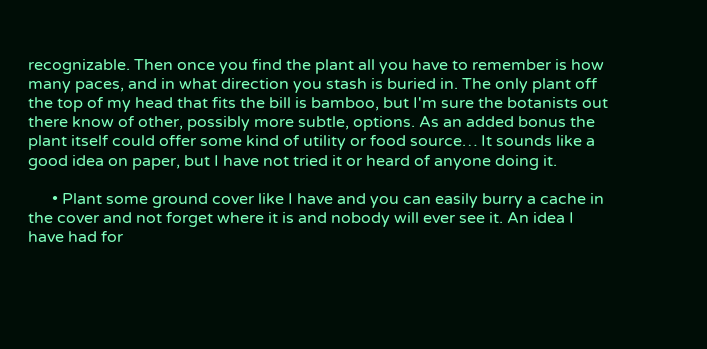recognizable. Then once you find the plant all you have to remember is how many paces, and in what direction you stash is buried in. The only plant off the top of my head that fits the bill is bamboo, but I'm sure the botanists out there know of other, possibly more subtle, options. As an added bonus the plant itself could offer some kind of utility or food source… It sounds like a good idea on paper, but I have not tried it or heard of anyone doing it.

      • Plant some ground cover like I have and you can easily burry a cache in the cover and not forget where it is and nobody will ever see it. An idea I have had for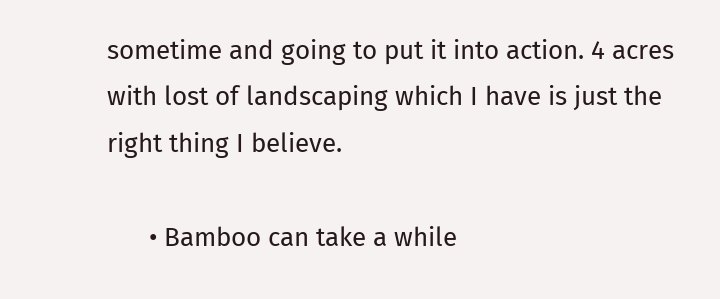sometime and going to put it into action. 4 acres with lost of landscaping which I have is just the right thing I believe.

      • Bamboo can take a while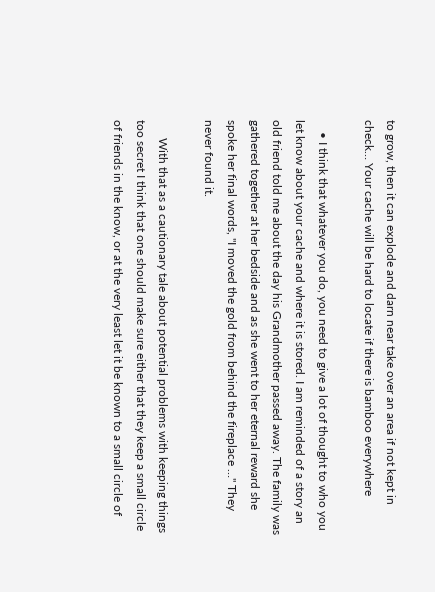to grow, then it can explode and darn near take over an area if not kept in check… Your cache will be hard to locate if there is bamboo everywhere

    • I think that whatever you do, you need to give a lot of thought to who you let know about your cache and where it is stored. I am reminded of a story an old friend told me about the day his Grandmother passed away. The family was gathered together at her bedside and as she went to her eternal reward she spoke her final words, "I moved the gold from behind the fireplace …" They never found it.

      With that as a cautionary tale about potential problems with keeping things too secret I think that one should make sure either that they keep a small circle of friends in the know, or at the very least let it be known to a small circle of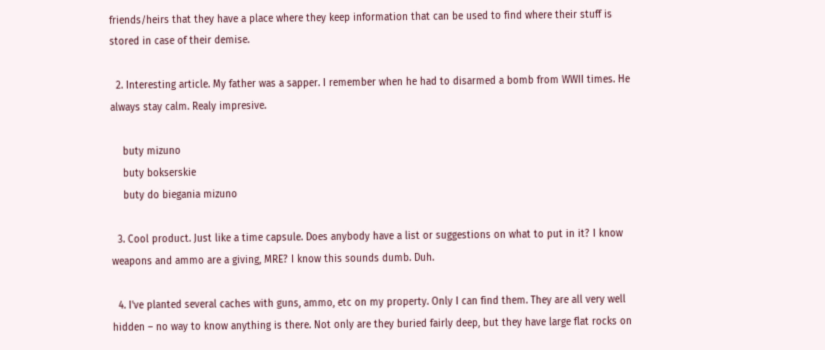friends/heirs that they have a place where they keep information that can be used to find where their stuff is stored in case of their demise.

  2. Interesting article. My father was a sapper. I remember when he had to disarmed a bomb from WWII times. He always stay calm. Realy impresive.

    buty mizuno
    buty bokserskie
    buty do biegania mizuno

  3. Cool product. Just like a time capsule. Does anybody have a list or suggestions on what to put in it? I know weapons and ammo are a giving, MRE? I know this sounds dumb. Duh.

  4. I've planted several caches with guns, ammo, etc on my property. Only I can find them. They are all very well hidden – no way to know anything is there. Not only are they buried fairly deep, but they have large flat rocks on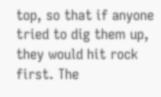top, so that if anyone tried to dig them up, they would hit rock first. The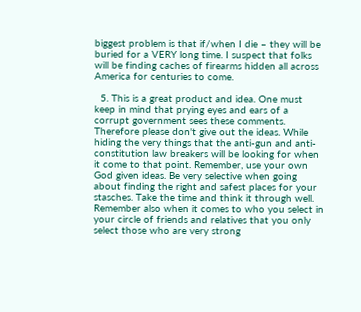biggest problem is that if/when I die – they will be buried for a VERY long time. I suspect that folks will be finding caches of firearms hidden all across America for centuries to come.

  5. This is a great product and idea. One must keep in mind that prying eyes and ears of a corrupt government sees these comments. Therefore please don't give out the ideas. While hiding the very things that the anti-gun and anti-constitution law breakers will be looking for when it come to that point. Remember, use your own God given ideas. Be very selective when going about finding the right and safest places for your stasches. Take the time and think it through well. Remember also when it comes to who you select in your circle of friends and relatives that you only select those who are very strong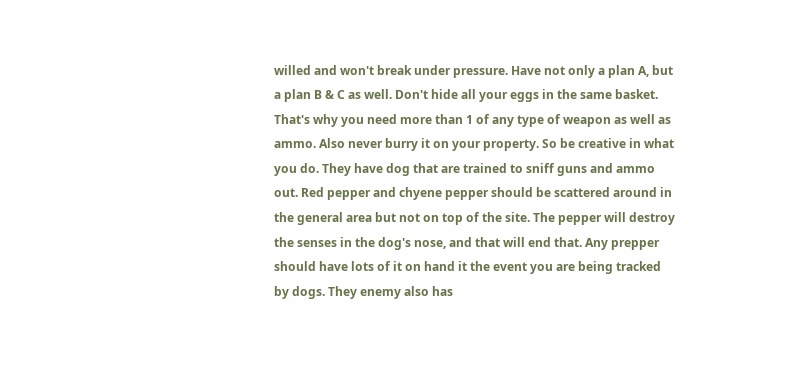willed and won't break under pressure. Have not only a plan A, but a plan B & C as well. Don't hide all your eggs in the same basket. That's why you need more than 1 of any type of weapon as well as ammo. Also never burry it on your property. So be creative in what you do. They have dog that are trained to sniff guns and ammo out. Red pepper and chyene pepper should be scattered around in the general area but not on top of the site. The pepper will destroy the senses in the dog's nose, and that will end that. Any prepper should have lots of it on hand it the event you are being tracked by dogs. They enemy also has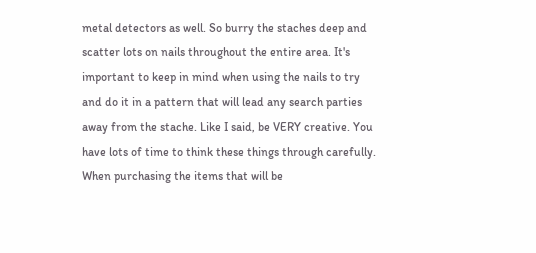metal detectors as well. So burry the staches deep and scatter lots on nails throughout the entire area. It's important to keep in mind when using the nails to try and do it in a pattern that will lead any search parties away from the stache. Like I said, be VERY creative. You have lots of time to think these things through carefully. When purchasing the items that will be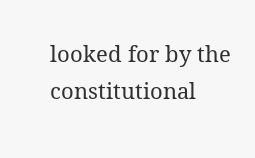looked for by the constitutional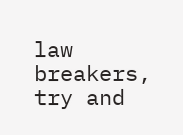law breakers, try and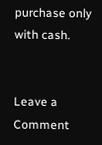purchase only with cash.


Leave a Comment